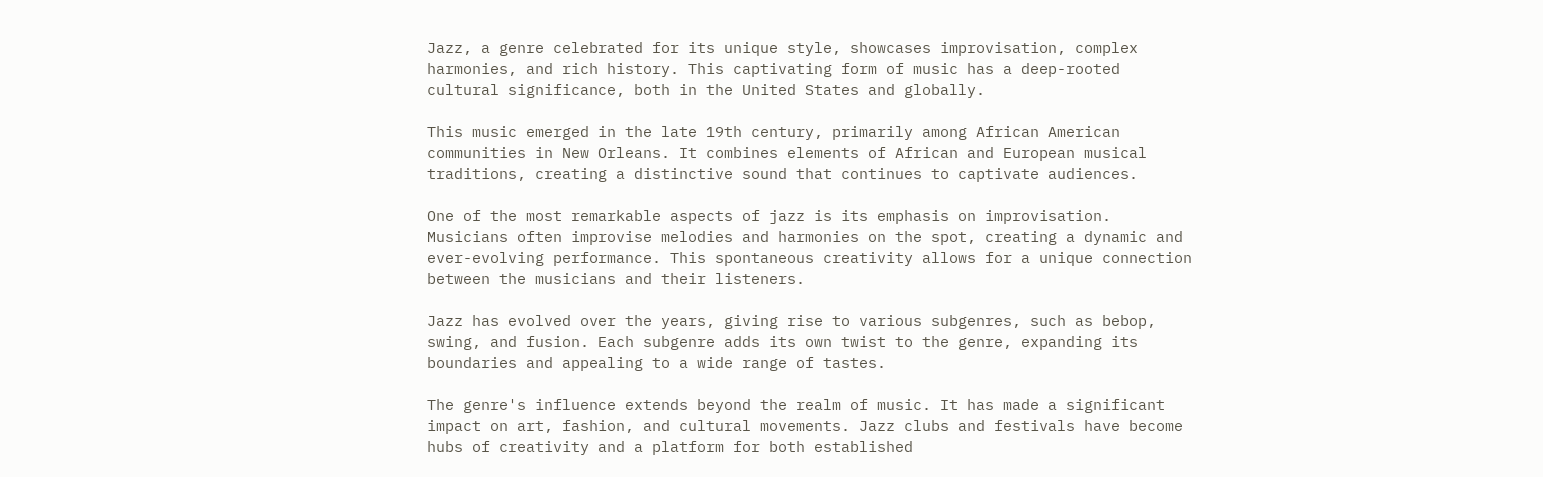Jazz, a genre celebrated for its unique style, showcases improvisation, complex harmonies, and rich history. This captivating form of music has a deep-rooted cultural significance, both in the United States and globally.

This music emerged in the late 19th century, primarily among African American communities in New Orleans. It combines elements of African and European musical traditions, creating a distinctive sound that continues to captivate audiences.

One of the most remarkable aspects of jazz is its emphasis on improvisation. Musicians often improvise melodies and harmonies on the spot, creating a dynamic and ever-evolving performance. This spontaneous creativity allows for a unique connection between the musicians and their listeners.

Jazz has evolved over the years, giving rise to various subgenres, such as bebop, swing, and fusion. Each subgenre adds its own twist to the genre, expanding its boundaries and appealing to a wide range of tastes.

The genre's influence extends beyond the realm of music. It has made a significant impact on art, fashion, and cultural movements. Jazz clubs and festivals have become hubs of creativity and a platform for both established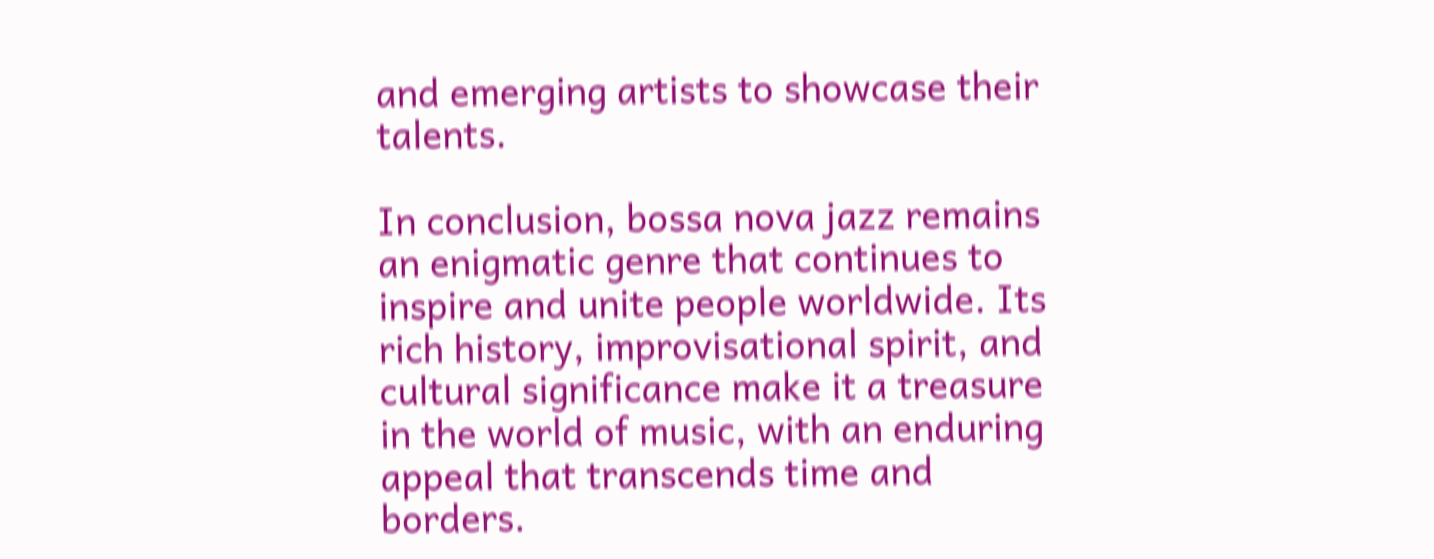and emerging artists to showcase their talents.

In conclusion, bossa nova jazz remains an enigmatic genre that continues to inspire and unite people worldwide. Its rich history, improvisational spirit, and cultural significance make it a treasure in the world of music, with an enduring appeal that transcends time and borders.